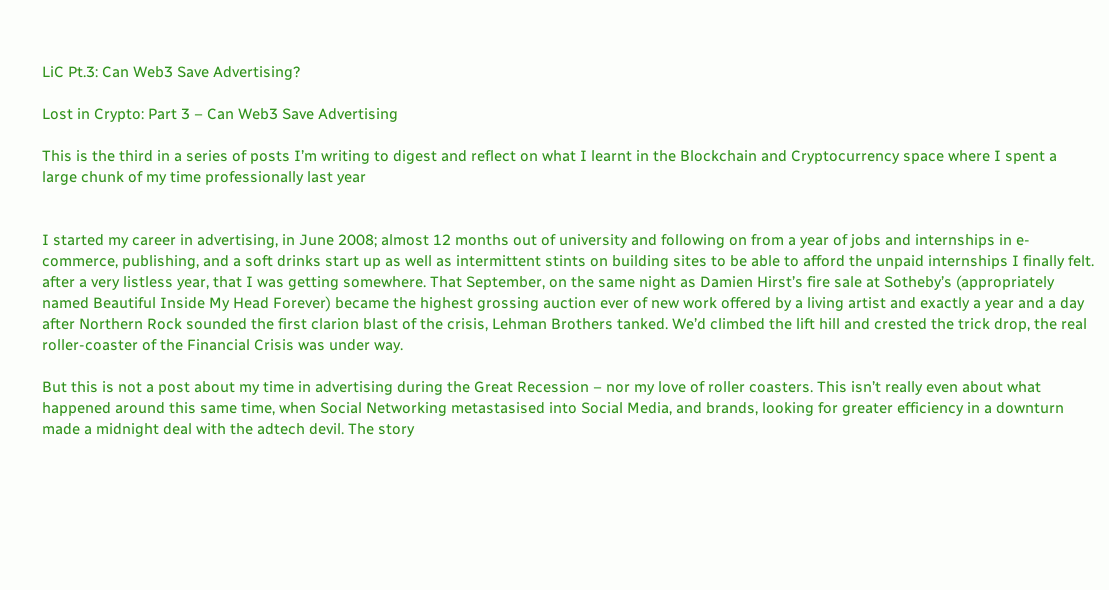LiC Pt.3: Can Web3 Save Advertising?

Lost in Crypto: Part 3 – Can Web3 Save Advertising

This is the third in a series of posts I’m writing to digest and reflect on what I learnt in the Blockchain and Cryptocurrency space where I spent a large chunk of my time professionally last year


I started my career in advertising, in June 2008; almost 12 months out of university and following on from a year of jobs and internships in e-commerce, publishing, and a soft drinks start up as well as intermittent stints on building sites to be able to afford the unpaid internships I finally felt. after a very listless year, that I was getting somewhere. That September, on the same night as Damien Hirst’s fire sale at Sotheby’s (appropriately named Beautiful Inside My Head Forever) became the highest grossing auction ever of new work offered by a living artist and exactly a year and a day after Northern Rock sounded the first clarion blast of the crisis, Lehman Brothers tanked. We’d climbed the lift hill and crested the trick drop, the real roller-coaster of the Financial Crisis was under way.

But this is not a post about my time in advertising during the Great Recession – nor my love of roller coasters. This isn’t really even about what happened around this same time, when Social Networking metastasised into Social Media, and brands, looking for greater efficiency in a downturn made a midnight deal with the adtech devil. The story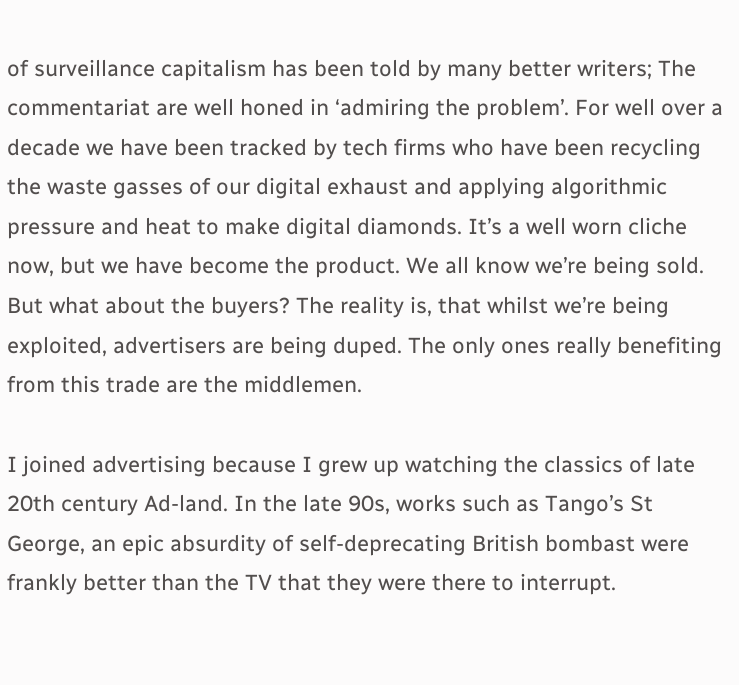of surveillance capitalism has been told by many better writers; The commentariat are well honed in ‘admiring the problem’. For well over a decade we have been tracked by tech firms who have been recycling the waste gasses of our digital exhaust and applying algorithmic pressure and heat to make digital diamonds. It’s a well worn cliche now, but we have become the product. We all know we’re being sold. But what about the buyers? The reality is, that whilst we’re being exploited, advertisers are being duped. The only ones really benefiting from this trade are the middlemen.

I joined advertising because I grew up watching the classics of late 20th century Ad-land. In the late 90s, works such as Tango’s St George, an epic absurdity of self-deprecating British bombast were frankly better than the TV that they were there to interrupt.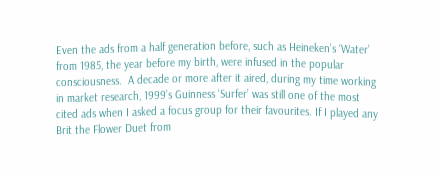Even the ads from a half generation before, such as Heineken’s ‘Water’ from 1985, the year before my birth, were infused in the popular consciousness.  A decade or more after it aired, during my time working in market research, 1999’s Guinness ‘Surfer’ was still one of the most cited ads when I asked a focus group for their favourites. If I played any Brit the Flower Duet from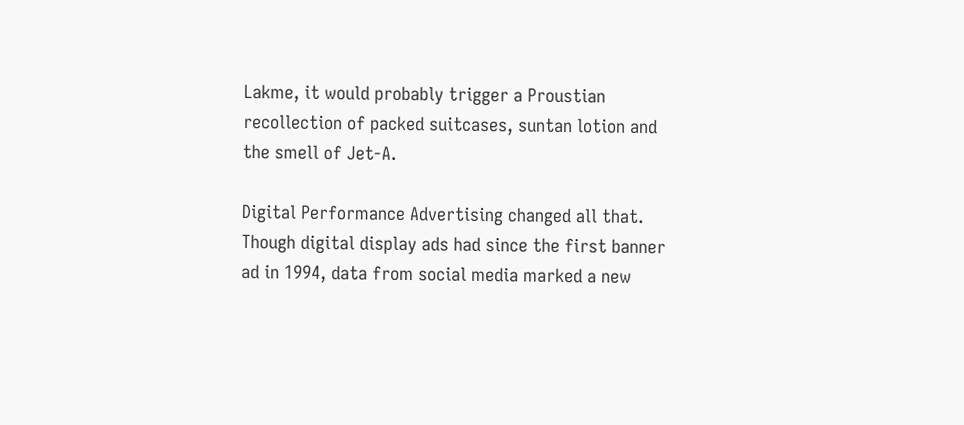Lakme, it would probably trigger a Proustian recollection of packed suitcases, suntan lotion and the smell of Jet-A.

Digital Performance Advertising changed all that. Though digital display ads had since the first banner ad in 1994, data from social media marked a new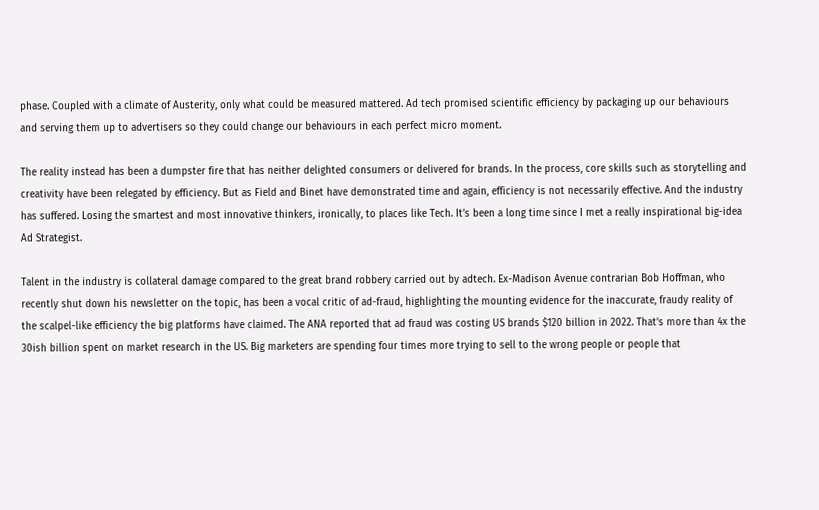phase. Coupled with a climate of Austerity, only what could be measured mattered. Ad tech promised scientific efficiency by packaging up our behaviours and serving them up to advertisers so they could change our behaviours in each perfect micro moment.

The reality instead has been a dumpster fire that has neither delighted consumers or delivered for brands. In the process, core skills such as storytelling and creativity have been relegated by efficiency. But as Field and Binet have demonstrated time and again, efficiency is not necessarily effective. And the industry has suffered. Losing the smartest and most innovative thinkers, ironically, to places like Tech. It’s been a long time since I met a really inspirational big-idea Ad Strategist.

Talent in the industry is collateral damage compared to the great brand robbery carried out by adtech. Ex-Madison Avenue contrarian Bob Hoffman, who recently shut down his newsletter on the topic, has been a vocal critic of ad-fraud, highlighting the mounting evidence for the inaccurate, fraudy reality of the scalpel-like efficiency the big platforms have claimed. The ANA reported that ad fraud was costing US brands $120 billion in 2022. That’s more than 4x the 30ish billion spent on market research in the US. Big marketers are spending four times more trying to sell to the wrong people or people that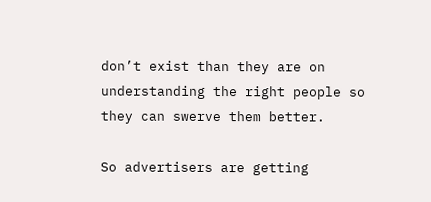don’t exist than they are on understanding the right people so they can swerve them better.

So advertisers are getting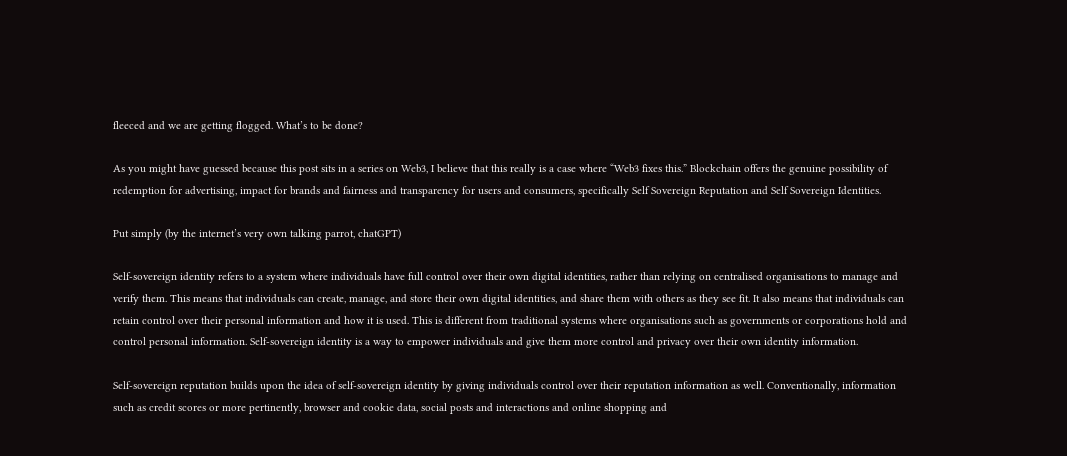fleeced and we are getting flogged. What’s to be done?

As you might have guessed because this post sits in a series on Web3, I believe that this really is a case where “Web3 fixes this.” Blockchain offers the genuine possibility of redemption for advertising, impact for brands and fairness and transparency for users and consumers, specifically Self Sovereign Reputation and Self Sovereign Identities.

Put simply (by the internet’s very own talking parrot, chatGPT)

Self-sovereign identity refers to a system where individuals have full control over their own digital identities, rather than relying on centralised organisations to manage and verify them. This means that individuals can create, manage, and store their own digital identities, and share them with others as they see fit. It also means that individuals can retain control over their personal information and how it is used. This is different from traditional systems where organisations such as governments or corporations hold and control personal information. Self-sovereign identity is a way to empower individuals and give them more control and privacy over their own identity information.

Self-sovereign reputation builds upon the idea of self-sovereign identity by giving individuals control over their reputation information as well. Conventionally, information such as credit scores or more pertinently, browser and cookie data, social posts and interactions and online shopping and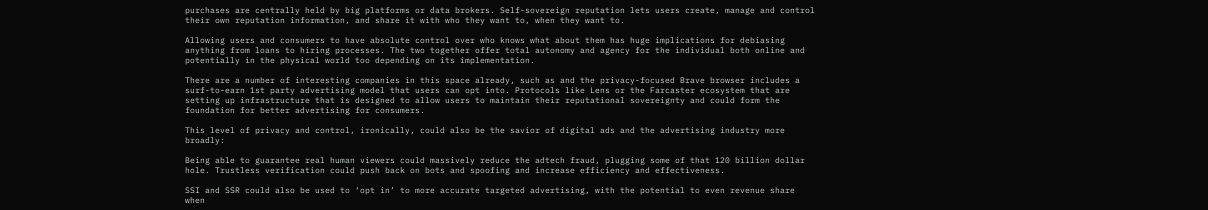purchases are centrally held by big platforms or data brokers. Self-sovereign reputation lets users create, manage and control their own reputation information, and share it with who they want to, when they want to.

Allowing users and consumers to have absolute control over who knows what about them has huge implications for debiasing anything from loans to hiring processes. The two together offer total autonomy and agency for the individual both online and potentially in the physical world too depending on its implementation.

There are a number of interesting companies in this space already, such as and the privacy-focused Brave browser includes a surf-to-earn 1st party advertising model that users can opt into. Protocols like Lens or the Farcaster ecosystem that are setting up infrastructure that is designed to allow users to maintain their reputational sovereignty and could form the foundation for better advertising for consumers.

This level of privacy and control, ironically, could also be the savior of digital ads and the advertising industry more broadly:

Being able to guarantee real human viewers could massively reduce the adtech fraud, plugging some of that 120 billion dollar hole. Trustless verification could push back on bots and spoofing and increase efficiency and effectiveness.

SSI and SSR could also be used to ‘opt in’ to more accurate targeted advertising, with the potential to even revenue share when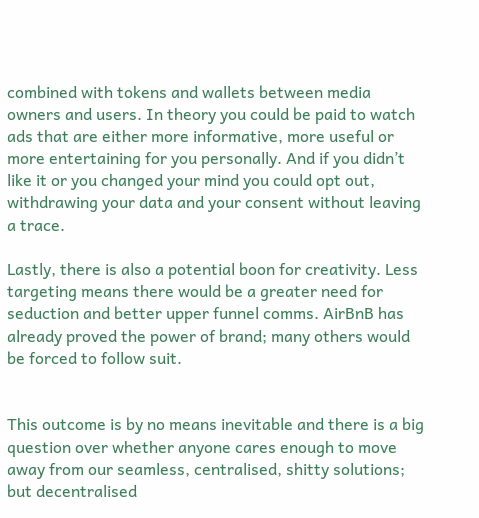combined with tokens and wallets between media owners and users. In theory you could be paid to watch ads that are either more informative, more useful or more entertaining for you personally. And if you didn’t like it or you changed your mind you could opt out, withdrawing your data and your consent without leaving a trace.

Lastly, there is also a potential boon for creativity. Less targeting means there would be a greater need for seduction and better upper funnel comms. AirBnB has already proved the power of brand; many others would be forced to follow suit.


This outcome is by no means inevitable and there is a big question over whether anyone cares enough to move away from our seamless, centralised, shitty solutions; but decentralised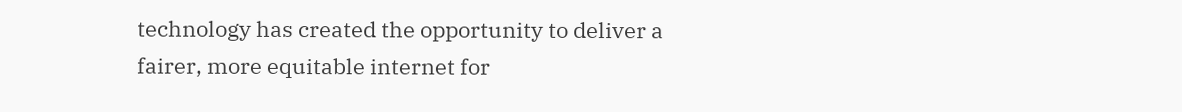technology has created the opportunity to deliver a fairer, more equitable internet for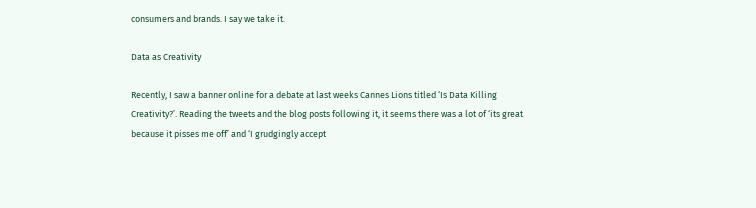consumers and brands. I say we take it.

Data as Creativity

Recently, I saw a banner online for a debate at last weeks Cannes Lions titled ‘Is Data Killing Creativity?’. Reading the tweets and the blog posts following it, it seems there was a lot of ‘its great because it pisses me off’ and ‘I grudgingly accept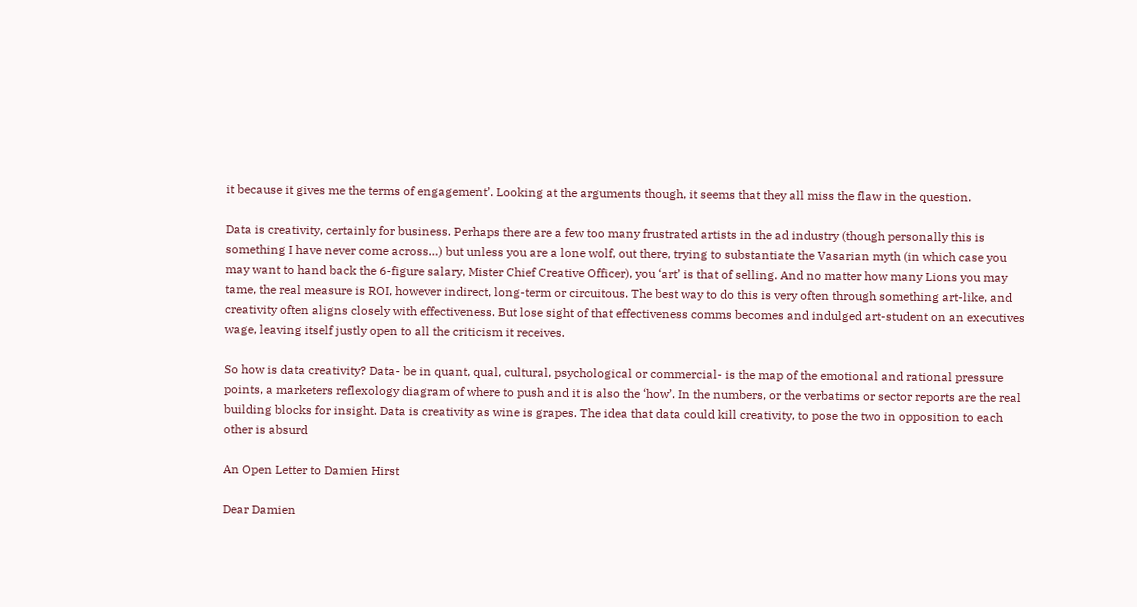it because it gives me the terms of engagement’. Looking at the arguments though, it seems that they all miss the flaw in the question.

Data is creativity, certainly for business. Perhaps there are a few too many frustrated artists in the ad industry (though personally this is something I have never come across…) but unless you are a lone wolf, out there, trying to substantiate the Vasarian myth (in which case you may want to hand back the 6-figure salary, Mister Chief Creative Officer), you ‘art’ is that of selling. And no matter how many Lions you may tame, the real measure is ROI, however indirect, long-term or circuitous. The best way to do this is very often through something art-like, and creativity often aligns closely with effectiveness. But lose sight of that effectiveness comms becomes and indulged art-student on an executives wage, leaving itself justly open to all the criticism it receives.

So how is data creativity? Data- be in quant, qual, cultural, psychological or commercial- is the map of the emotional and rational pressure points, a marketers reflexology diagram of where to push and it is also the ‘how’. In the numbers, or the verbatims or sector reports are the real building blocks for insight. Data is creativity as wine is grapes. The idea that data could kill creativity, to pose the two in opposition to each other is absurd

An Open Letter to Damien Hirst

Dear Damien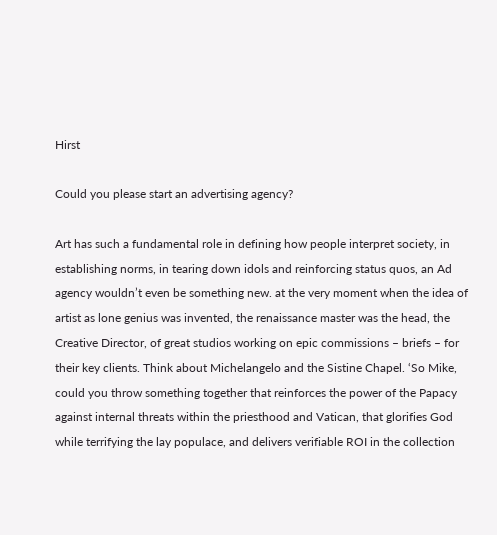Hirst

Could you please start an advertising agency?

Art has such a fundamental role in defining how people interpret society, in establishing norms, in tearing down idols and reinforcing status quos, an Ad agency wouldn’t even be something new. at the very moment when the idea of artist as lone genius was invented, the renaissance master was the head, the Creative Director, of great studios working on epic commissions – briefs – for their key clients. Think about Michelangelo and the Sistine Chapel. ‘So Mike, could you throw something together that reinforces the power of the Papacy against internal threats within the priesthood and Vatican, that glorifies God while terrifying the lay populace, and delivers verifiable ROI in the collection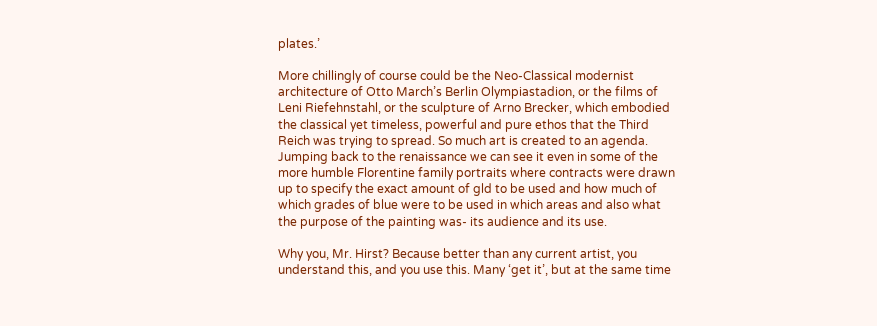plates.’

More chillingly of course could be the Neo-Classical modernist architecture of Otto March’s Berlin Olympiastadion, or the films of Leni Riefehnstahl, or the sculpture of Arno Brecker, which embodied the classical yet timeless, powerful and pure ethos that the Third Reich was trying to spread. So much art is created to an agenda. Jumping back to the renaissance we can see it even in some of the more humble Florentine family portraits where contracts were drawn up to specify the exact amount of gld to be used and how much of which grades of blue were to be used in which areas and also what the purpose of the painting was- its audience and its use.

Why you, Mr. Hirst? Because better than any current artist, you understand this, and you use this. Many ‘get it’, but at the same time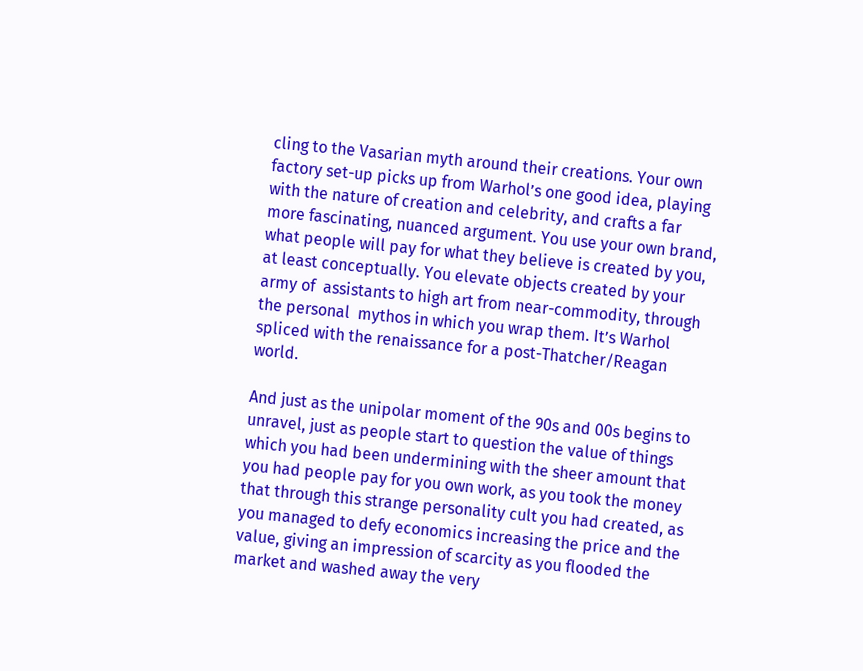cling to the Vasarian myth around their creations. Your own factory set-up picks up from Warhol’s one good idea, playing with the nature of creation and celebrity, and crafts a far more fascinating, nuanced argument. You use your own brand, what people will pay for what they believe is created by you, at least conceptually. You elevate objects created by your army of  assistants to high art from near-commodity, through the personal  mythos in which you wrap them. It’s Warhol spliced with the renaissance for a post-Thatcher/Reagan world.

And just as the unipolar moment of the 90s and 00s begins to unravel, just as people start to question the value of things which you had been undermining with the sheer amount that you had people pay for you own work, as you took the money that through this strange personality cult you had created, as you managed to defy economics increasing the price and the value, giving an impression of scarcity as you flooded the market and washed away the very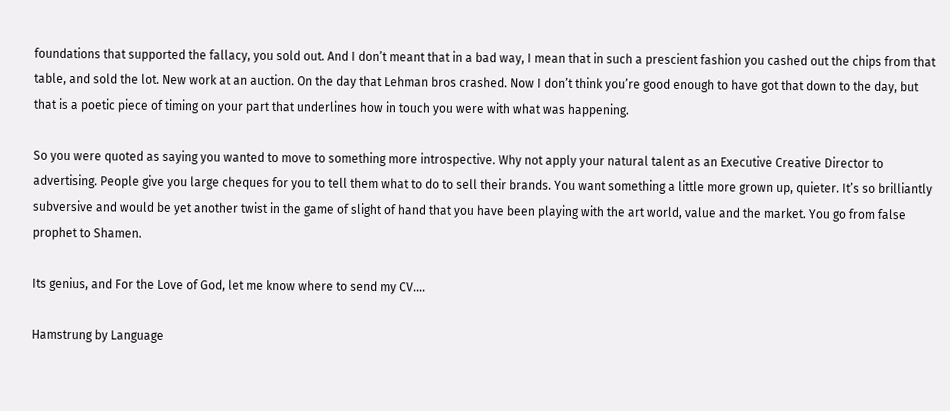foundations that supported the fallacy, you sold out. And I don’t meant that in a bad way, I mean that in such a prescient fashion you cashed out the chips from that table, and sold the lot. New work at an auction. On the day that Lehman bros crashed. Now I don’t think you’re good enough to have got that down to the day, but that is a poetic piece of timing on your part that underlines how in touch you were with what was happening.

So you were quoted as saying you wanted to move to something more introspective. Why not apply your natural talent as an Executive Creative Director to advertising. People give you large cheques for you to tell them what to do to sell their brands. You want something a little more grown up, quieter. It’s so brilliantly subversive and would be yet another twist in the game of slight of hand that you have been playing with the art world, value and the market. You go from false prophet to Shamen.

Its genius, and For the Love of God, let me know where to send my CV….

Hamstrung by Language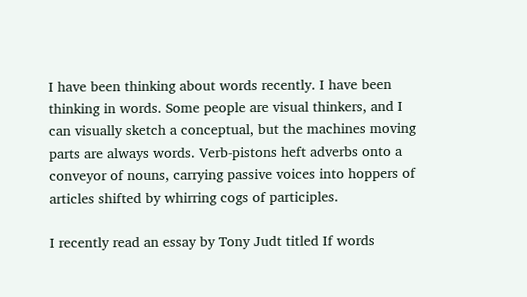I have been thinking about words recently. I have been thinking in words. Some people are visual thinkers, and I can visually sketch a conceptual, but the machines moving parts are always words. Verb-pistons heft adverbs onto a conveyor of nouns, carrying passive voices into hoppers of articles shifted by whirring cogs of participles.

I recently read an essay by Tony Judt titled If words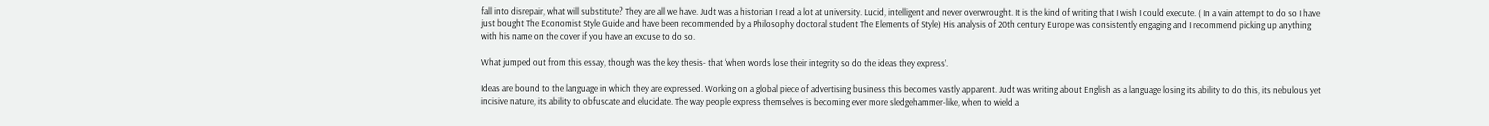fall into disrepair, what will substitute? They are all we have. Judt was a historian I read a lot at university. Lucid, intelligent and never overwrought. It is the kind of writing that I wish I could execute. ( In a vain attempt to do so I have just bought The Economist Style Guide and have been recommended by a Philosophy doctoral student The Elements of Style) His analysis of 20th century Europe was consistently engaging and I recommend picking up anything with his name on the cover if you have an excuse to do so.

What jumped out from this essay, though was the key thesis- that ‘when words lose their integrity so do the ideas they express’.

Ideas are bound to the language in which they are expressed. Working on a global piece of advertising business this becomes vastly apparent. Judt was writing about English as a language losing its ability to do this, its nebulous yet incisive nature, its ability to obfuscate and elucidate. The way people express themselves is becoming ever more sledgehammer-like, when to wield a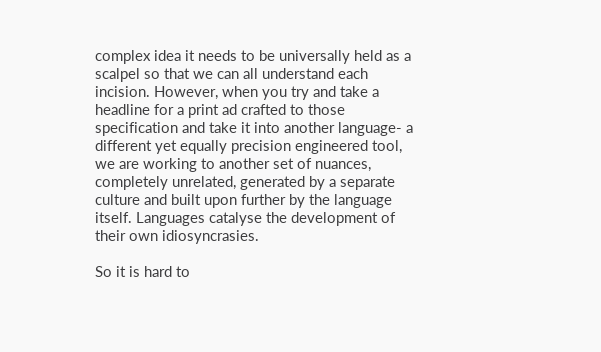complex idea it needs to be universally held as a scalpel so that we can all understand each incision. However, when you try and take a headline for a print ad crafted to those specification and take it into another language- a different yet equally precision engineered tool, we are working to another set of nuances, completely unrelated, generated by a separate culture and built upon further by the language itself. Languages catalyse the development of their own idiosyncrasies.

So it is hard to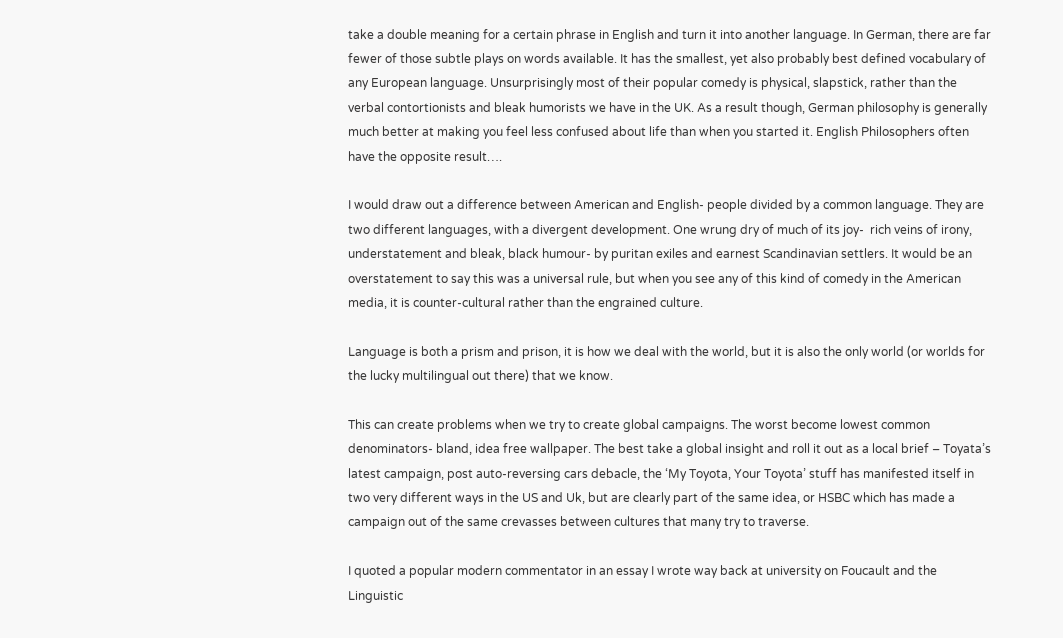take a double meaning for a certain phrase in English and turn it into another language. In German, there are far fewer of those subtle plays on words available. It has the smallest, yet also probably best defined vocabulary of any European language. Unsurprisingly most of their popular comedy is physical, slapstick, rather than the verbal contortionists and bleak humorists we have in the UK. As a result though, German philosophy is generally much better at making you feel less confused about life than when you started it. English Philosophers often have the opposite result….

I would draw out a difference between American and English- people divided by a common language. They are two different languages, with a divergent development. One wrung dry of much of its joy-  rich veins of irony, understatement and bleak, black humour- by puritan exiles and earnest Scandinavian settlers. It would be an overstatement to say this was a universal rule, but when you see any of this kind of comedy in the American media, it is counter-cultural rather than the engrained culture.

Language is both a prism and prison, it is how we deal with the world, but it is also the only world (or worlds for the lucky multilingual out there) that we know.

This can create problems when we try to create global campaigns. The worst become lowest common denominators- bland, idea free wallpaper. The best take a global insight and roll it out as a local brief – Toyata’s latest campaign, post auto-reversing cars debacle, the ‘My Toyota, Your Toyota’ stuff has manifested itself in two very different ways in the US and Uk, but are clearly part of the same idea, or HSBC which has made a campaign out of the same crevasses between cultures that many try to traverse.

I quoted a popular modern commentator in an essay I wrote way back at university on Foucault and the Linguistic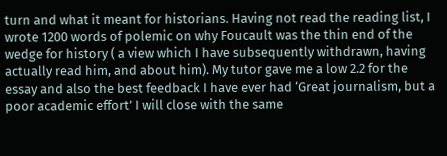turn and what it meant for historians. Having not read the reading list, I wrote 1200 words of polemic on why Foucault was the thin end of the wedge for history ( a view which I have subsequently withdrawn, having actually read him, and about him). My tutor gave me a low 2.2 for the essay and also the best feedback I have ever had ‘Great journalism, but a poor academic effort’ I will close with the same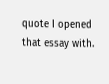quote I opened that essay with.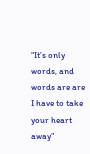“It’s only words, and words are are I have to take your heart away”